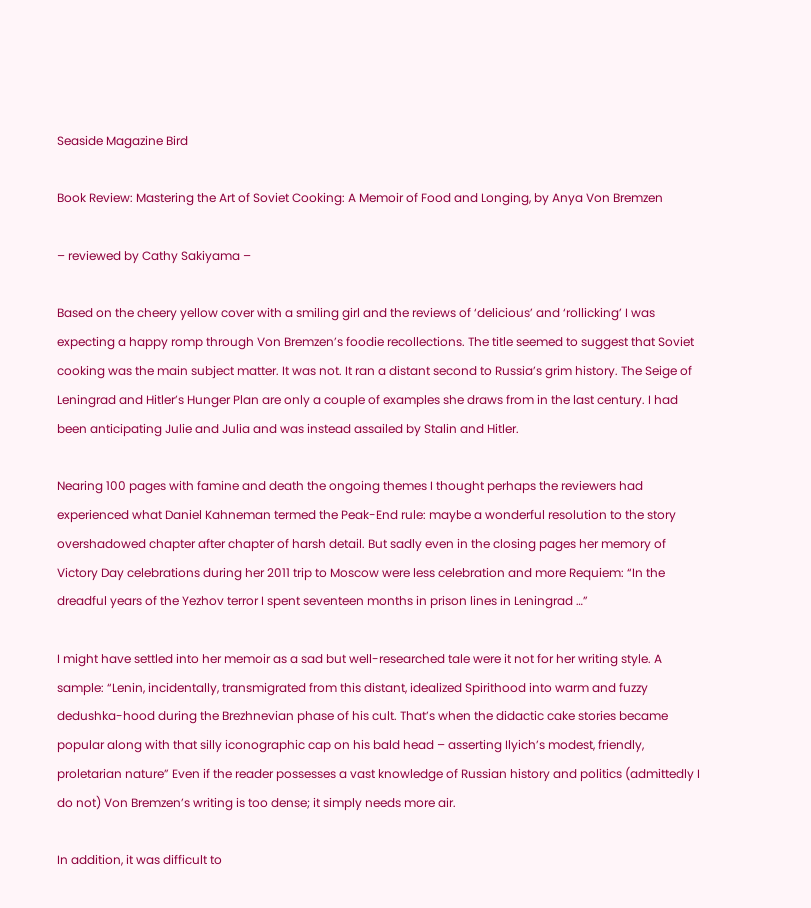Seaside Magazine Bird

Book Review: Mastering the Art of Soviet Cooking: A Memoir of Food and Longing, by Anya Von Bremzen

– reviewed by Cathy Sakiyama –

Based on the cheery yellow cover with a smiling girl and the reviews of ‘delicious’ and ‘rollicking’ I was expecting a happy romp through Von Bremzen’s foodie recollections. The title seemed to suggest that Soviet cooking was the main subject matter. It was not. It ran a distant second to Russia’s grim history. The Seige of Leningrad and Hitler’s Hunger Plan are only a couple of examples she draws from in the last century. I had been anticipating Julie and Julia and was instead assailed by Stalin and Hitler.

Nearing 100 pages with famine and death the ongoing themes I thought perhaps the reviewers had experienced what Daniel Kahneman termed the Peak-End rule: maybe a wonderful resolution to the story overshadowed chapter after chapter of harsh detail. But sadly even in the closing pages her memory of Victory Day celebrations during her 2011 trip to Moscow were less celebration and more Requiem: “In the dreadful years of the Yezhov terror I spent seventeen months in prison lines in Leningrad …”

I might have settled into her memoir as a sad but well-researched tale were it not for her writing style. A sample: “Lenin, incidentally, transmigrated from this distant, idealized Spirithood into warm and fuzzy dedushka-hood during the Brezhnevian phase of his cult. That’s when the didactic cake stories became popular along with that silly iconographic cap on his bald head – asserting Ilyich’s modest, friendly, proletarian nature” Even if the reader possesses a vast knowledge of Russian history and politics (admittedly I do not) Von Bremzen’s writing is too dense; it simply needs more air.

In addition, it was difficult to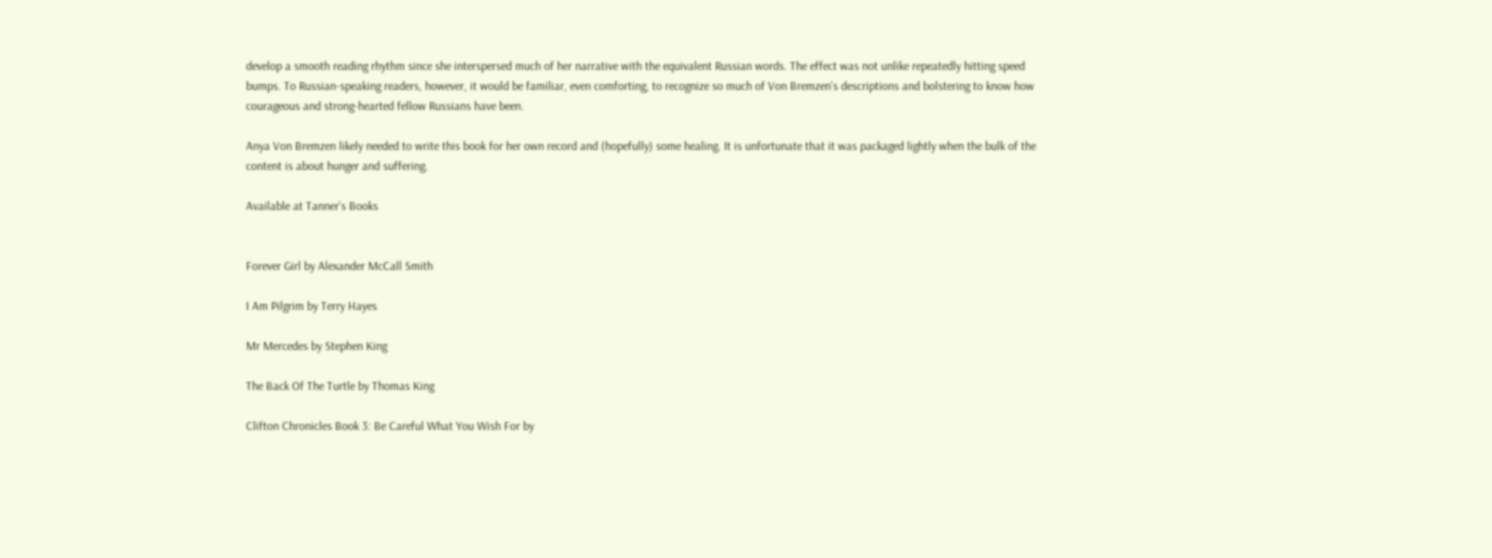develop a smooth reading rhythm since she interspersed much of her narrative with the equivalent Russian words. The effect was not unlike repeatedly hitting speed bumps. To Russian-speaking readers, however, it would be familiar, even comforting, to recognize so much of Von Bremzen’s descriptions and bolstering to know how courageous and strong-hearted fellow Russians have been.

Anya Von Bremzen likely needed to write this book for her own record and (hopefully) some healing. It is unfortunate that it was packaged lightly when the bulk of the content is about hunger and suffering.

Available at Tanner’s Books


Forever Girl by Alexander McCall Smith

I Am Pilgrim by Terry Hayes

Mr Mercedes by Stephen King

The Back Of The Turtle by Thomas King

Clifton Chronicles Book 3: Be Careful What You Wish For by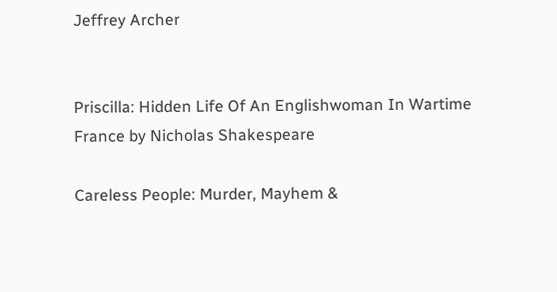Jeffrey Archer


Priscilla: Hidden Life Of An Englishwoman In Wartime France by Nicholas Shakespeare

Careless People: Murder, Mayhem &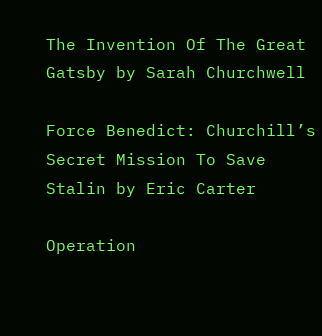The Invention Of The Great Gatsby by Sarah Churchwell

Force Benedict: Churchill’s Secret Mission To Save Stalin by Eric Carter

Operation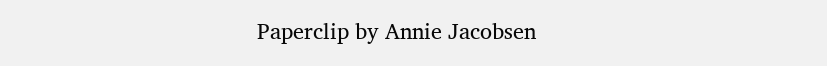Paperclip by Annie Jacobsen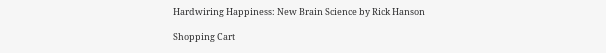Hardwiring Happiness: New Brain Science by Rick Hanson

Shopping Cart